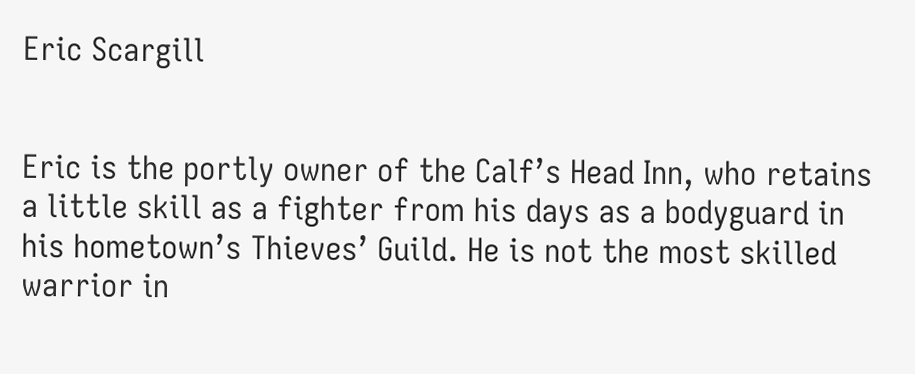Eric Scargill


Eric is the portly owner of the Calf’s Head Inn, who retains a little skill as a fighter from his days as a bodyguard in his hometown’s Thieves’ Guild. He is not the most skilled warrior in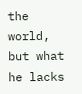the world, but what he lacks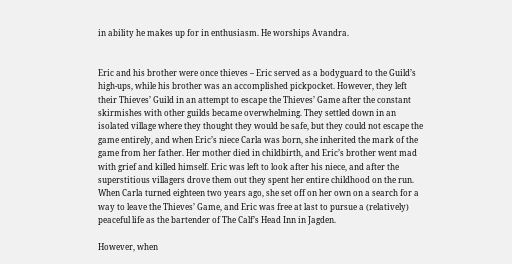in ability he makes up for in enthusiasm. He worships Avandra.


Eric and his brother were once thieves – Eric served as a bodyguard to the Guild’s high-ups, while his brother was an accomplished pickpocket. However, they left their Thieves’ Guild in an attempt to escape the Thieves’ Game after the constant skirmishes with other guilds became overwhelming. They settled down in an isolated village where they thought they would be safe, but they could not escape the game entirely, and when Eric’s niece Carla was born, she inherited the mark of the game from her father. Her mother died in childbirth, and Eric’s brother went mad with grief and killed himself. Eric was left to look after his niece, and after the superstitious villagers drove them out they spent her entire childhood on the run. When Carla turned eighteen two years ago, she set off on her own on a search for a way to leave the Thieves’ Game, and Eric was free at last to pursue a (relatively) peaceful life as the bartender of The Calf’s Head Inn in Jagden.

However, when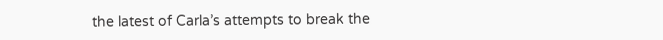the latest of Carla’s attempts to break the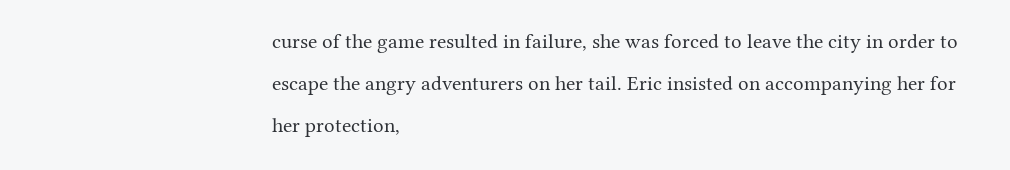curse of the game resulted in failure, she was forced to leave the city in order to escape the angry adventurers on her tail. Eric insisted on accompanying her for her protection,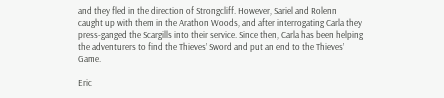and they fled in the direction of Strongcliff. However, Sariel and Rolenn caught up with them in the Arathon Woods, and after interrogating Carla they press-ganged the Scargills into their service. Since then, Carla has been helping the adventurers to find the Thieves’ Sword and put an end to the Thieves’ Game.

Eric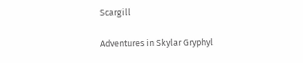Scargill

Adventures in Skylar Gryphyl